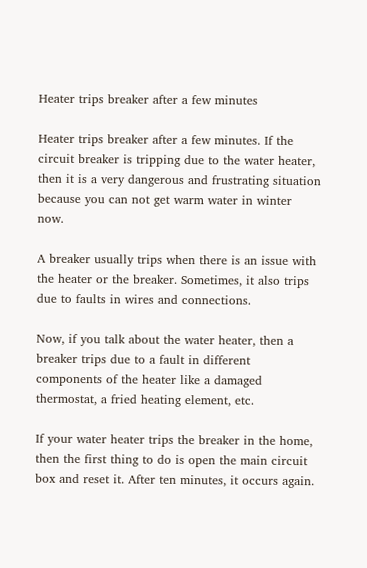Heater trips breaker after a few minutes

Heater trips breaker after a few minutes. If the circuit breaker is tripping due to the water heater, then it is a very dangerous and frustrating situation because you can not get warm water in winter now.

A breaker usually trips when there is an issue with the heater or the breaker. Sometimes, it also trips due to faults in wires and connections.

Now, if you talk about the water heater, then a breaker trips due to a fault in different components of the heater like a damaged thermostat, a fried heating element, etc.

If your water heater trips the breaker in the home, then the first thing to do is open the main circuit box and reset it. After ten minutes, it occurs again.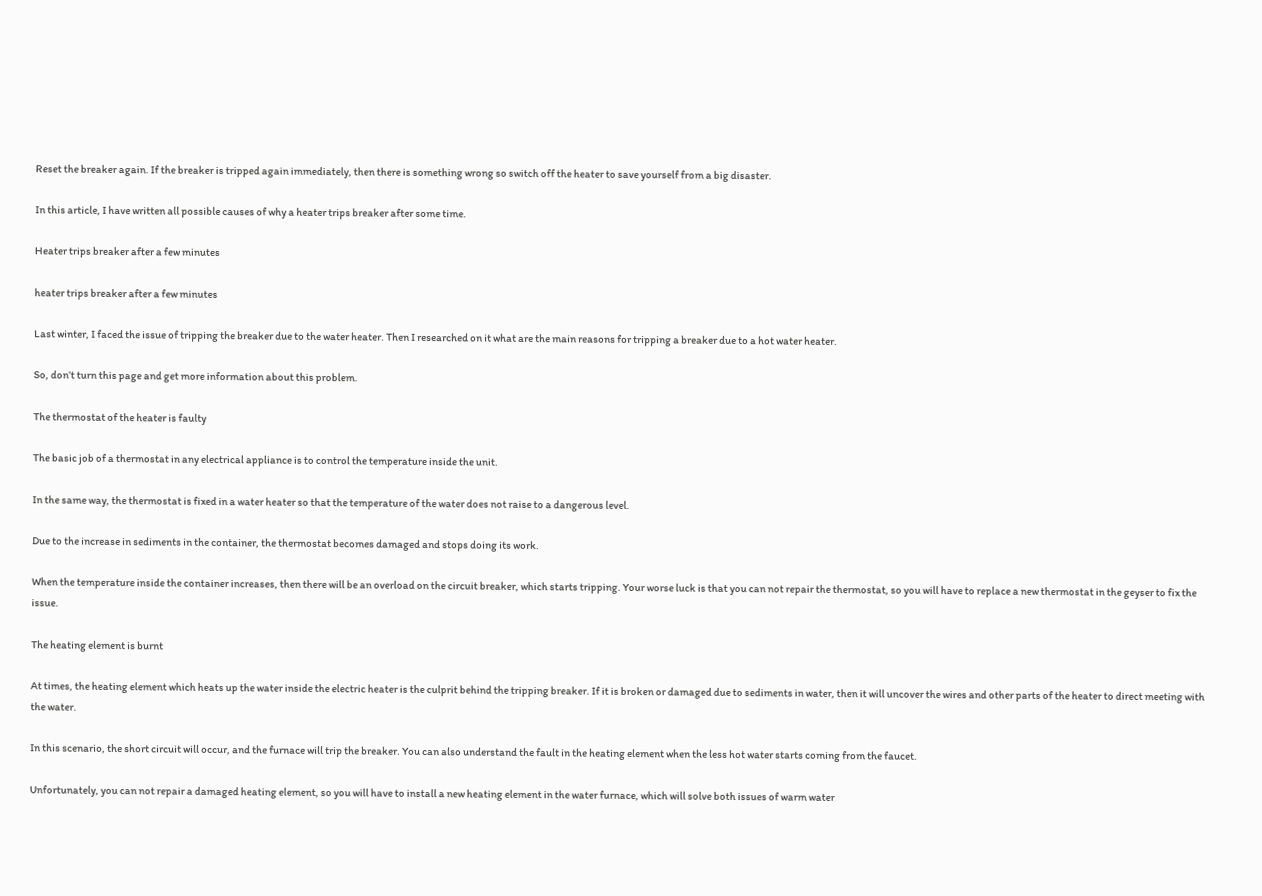Reset the breaker again. If the breaker is tripped again immediately, then there is something wrong so switch off the heater to save yourself from a big disaster.

In this article, I have written all possible causes of why a heater trips breaker after some time.

Heater trips breaker after a few minutes

heater trips breaker after a few minutes

Last winter, I faced the issue of tripping the breaker due to the water heater. Then I researched on it what are the main reasons for tripping a breaker due to a hot water heater.

So, don’t turn this page and get more information about this problem.

The thermostat of the heater is faulty

The basic job of a thermostat in any electrical appliance is to control the temperature inside the unit.

In the same way, the thermostat is fixed in a water heater so that the temperature of the water does not raise to a dangerous level.

Due to the increase in sediments in the container, the thermostat becomes damaged and stops doing its work.

When the temperature inside the container increases, then there will be an overload on the circuit breaker, which starts tripping. Your worse luck is that you can not repair the thermostat, so you will have to replace a new thermostat in the geyser to fix the issue.

The heating element is burnt

At times, the heating element which heats up the water inside the electric heater is the culprit behind the tripping breaker. If it is broken or damaged due to sediments in water, then it will uncover the wires and other parts of the heater to direct meeting with the water.

In this scenario, the short circuit will occur, and the furnace will trip the breaker. You can also understand the fault in the heating element when the less hot water starts coming from the faucet.

Unfortunately, you can not repair a damaged heating element, so you will have to install a new heating element in the water furnace, which will solve both issues of warm water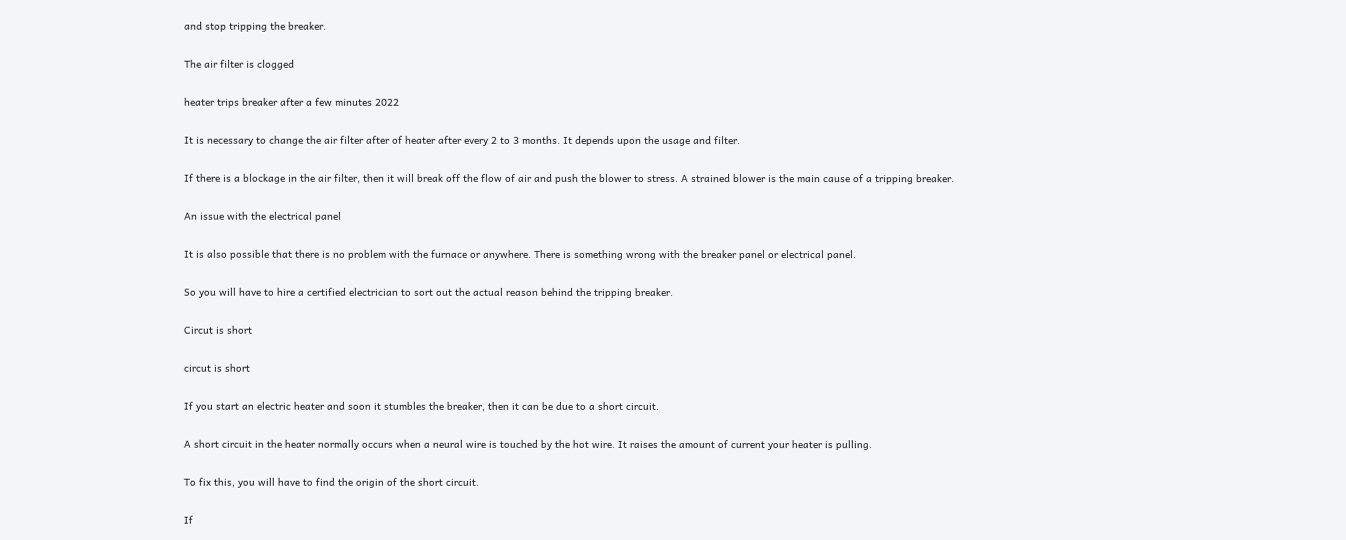and stop tripping the breaker.

The air filter is clogged

heater trips breaker after a few minutes 2022

It is necessary to change the air filter after of heater after every 2 to 3 months. It depends upon the usage and filter.

If there is a blockage in the air filter, then it will break off the flow of air and push the blower to stress. A strained blower is the main cause of a tripping breaker.

An issue with the electrical panel

It is also possible that there is no problem with the furnace or anywhere. There is something wrong with the breaker panel or electrical panel.

So you will have to hire a certified electrician to sort out the actual reason behind the tripping breaker.

Circut is short

circut is short

If you start an electric heater and soon it stumbles the breaker, then it can be due to a short circuit.

A short circuit in the heater normally occurs when a neural wire is touched by the hot wire. It raises the amount of current your heater is pulling.

To fix this, you will have to find the origin of the short circuit.

If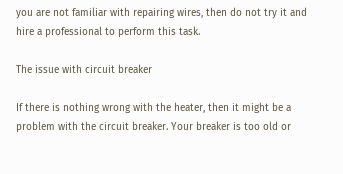you are not familiar with repairing wires, then do not try it and hire a professional to perform this task.

The issue with circuit breaker

If there is nothing wrong with the heater, then it might be a problem with the circuit breaker. Your breaker is too old or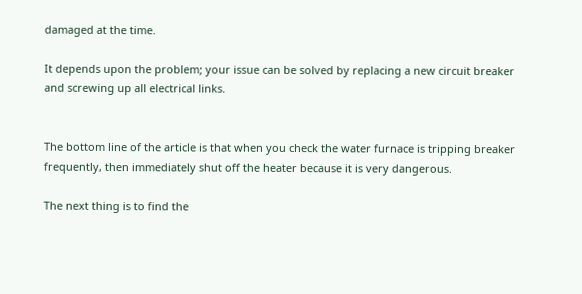damaged at the time.

It depends upon the problem; your issue can be solved by replacing a new circuit breaker and screwing up all electrical links.


The bottom line of the article is that when you check the water furnace is tripping breaker frequently, then immediately shut off the heater because it is very dangerous.

The next thing is to find the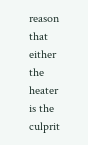reason that either the heater is the culprit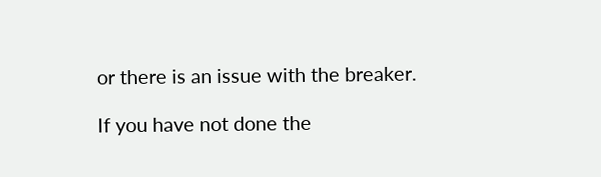or there is an issue with the breaker.

If you have not done the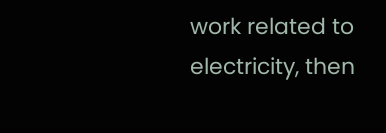work related to electricity, then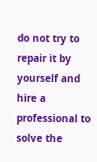do not try to repair it by yourself and hire a professional to solve the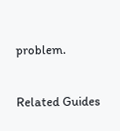problem.

Related Guides